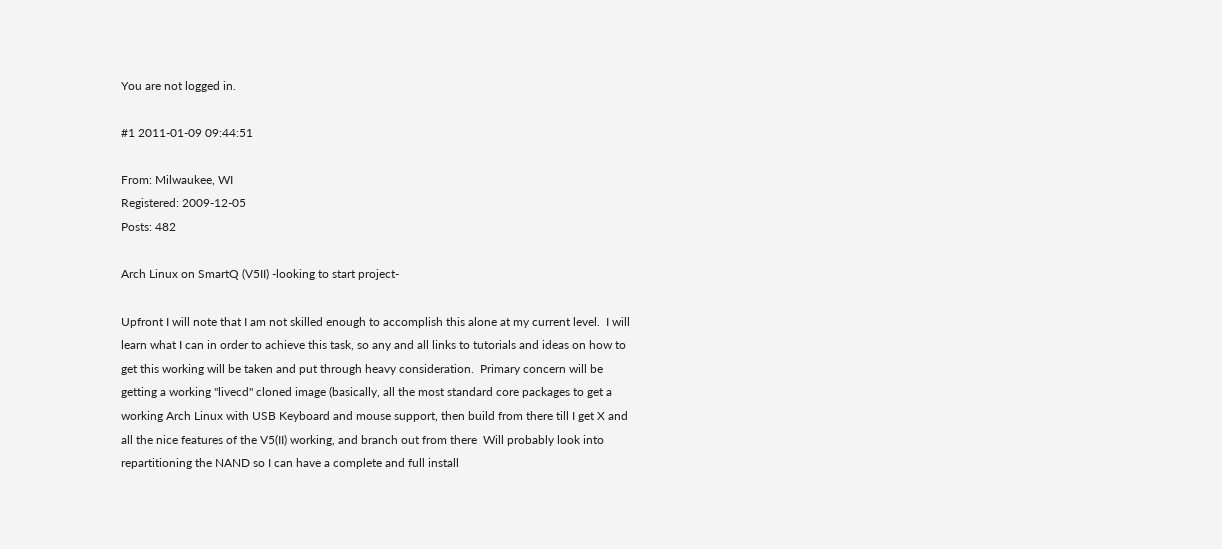You are not logged in.

#1 2011-01-09 09:44:51

From: Milwaukee, WI
Registered: 2009-12-05
Posts: 482

Arch Linux on SmartQ (V5II) -looking to start project-

Upfront I will note that I am not skilled enough to accomplish this alone at my current level.  I will learn what I can in order to achieve this task, so any and all links to tutorials and ideas on how to get this working will be taken and put through heavy consideration.  Primary concern will be getting a working "livecd" cloned image (basically, all the most standard core packages to get a working Arch Linux with USB Keyboard and mouse support, then build from there till I get X and all the nice features of the V5(II) working, and branch out from there  Will probably look into repartitioning the NAND so I can have a complete and full install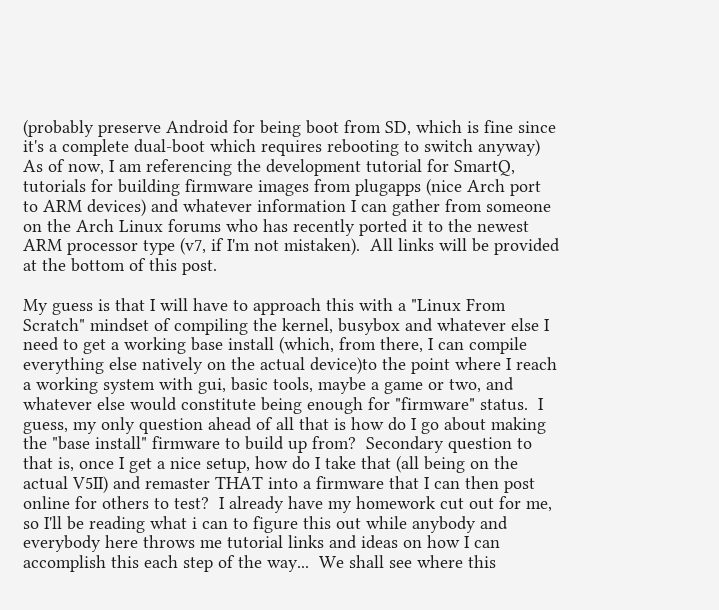(probably preserve Android for being boot from SD, which is fine since it's a complete dual-boot which requires rebooting to switch anyway)  As of now, I am referencing the development tutorial for SmartQ, tutorials for building firmware images from plugapps (nice Arch port to ARM devices) and whatever information I can gather from someone on the Arch Linux forums who has recently ported it to the newest ARM processor type (v7, if I'm not mistaken).  All links will be provided at the bottom of this post.

My guess is that I will have to approach this with a "Linux From Scratch" mindset of compiling the kernel, busybox and whatever else I need to get a working base install (which, from there, I can compile everything else natively on the actual device)to the point where I reach a working system with gui, basic tools, maybe a game or two, and whatever else would constitute being enough for "firmware" status.  I guess, my only question ahead of all that is how do I go about making the "base install" firmware to build up from?  Secondary question to that is, once I get a nice setup, how do I take that (all being on the actual V5II) and remaster THAT into a firmware that I can then post online for others to test?  I already have my homework cut out for me, so I'll be reading what i can to figure this out while anybody and everybody here throws me tutorial links and ideas on how I can accomplish this each step of the way...  We shall see where this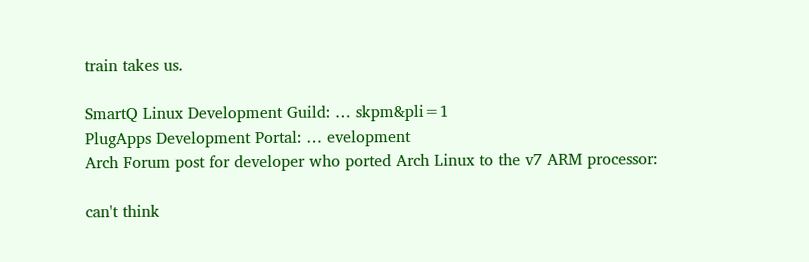train takes us.

SmartQ Linux Development Guild: … skpm&pli=1
PlugApps Development Portal: … evelopment
Arch Forum post for developer who ported Arch Linux to the v7 ARM processor:

can't think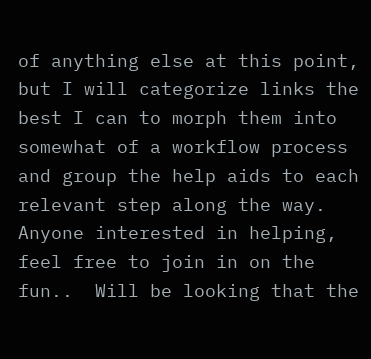of anything else at this point, but I will categorize links the best I can to morph them into somewhat of a workflow process and group the help aids to each relevant step along the way.  Anyone interested in helping, feel free to join in on the fun..  Will be looking that the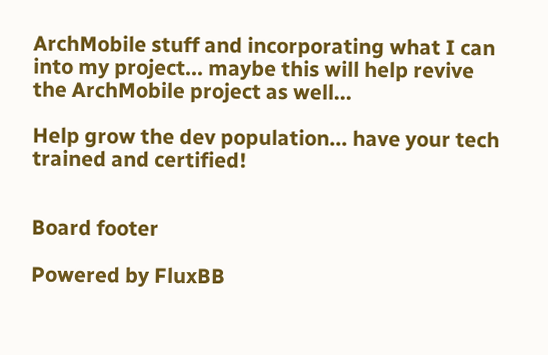ArchMobile stuff and incorporating what I can into my project... maybe this will help revive the ArchMobile project as well...

Help grow the dev population... have your tech trained and certified!


Board footer

Powered by FluxBB